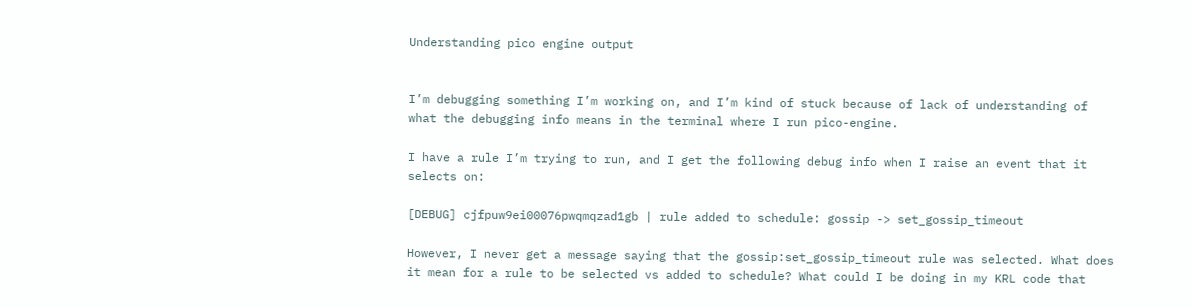Understanding pico engine output


I’m debugging something I’m working on, and I’m kind of stuck because of lack of understanding of what the debugging info means in the terminal where I run pico-engine.

I have a rule I’m trying to run, and I get the following debug info when I raise an event that it selects on:

[DEBUG] cjfpuw9ei00076pwqmqzad1gb | rule added to schedule: gossip -> set_gossip_timeout

However, I never get a message saying that the gossip:set_gossip_timeout rule was selected. What does it mean for a rule to be selected vs added to schedule? What could I be doing in my KRL code that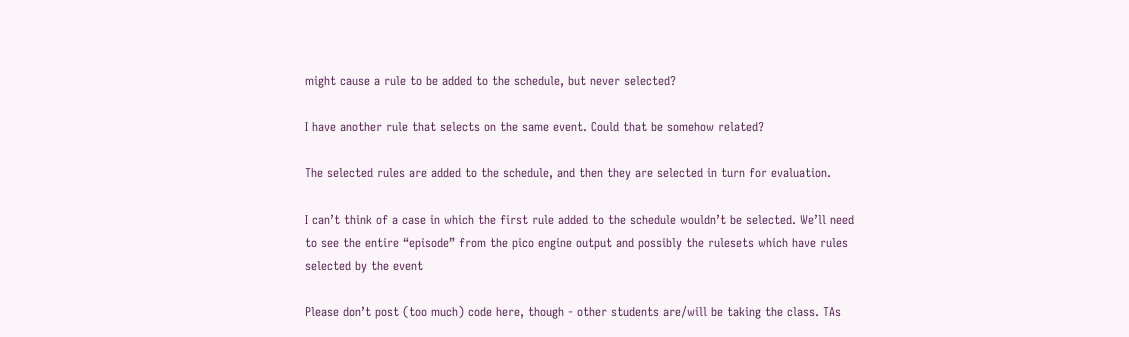might cause a rule to be added to the schedule, but never selected?

I have another rule that selects on the same event. Could that be somehow related?

The selected rules are added to the schedule, and then they are selected in turn for evaluation.

I can’t think of a case in which the first rule added to the schedule wouldn’t be selected. We’ll need to see the entire “episode” from the pico engine output and possibly the rulesets which have rules selected by the event

Please don’t post (too much) code here, though - other students are/will be taking the class. TAs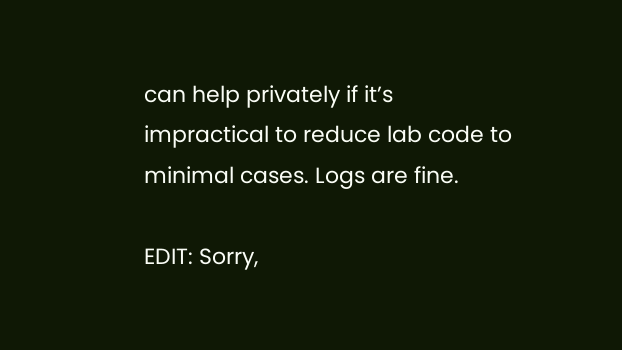can help privately if it’s impractical to reduce lab code to minimal cases. Logs are fine.

EDIT: Sorry,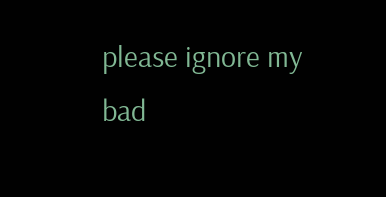please ignore my bad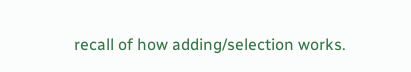recall of how adding/selection works.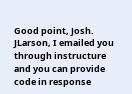Good point, Josh. JLarson, I emailed you through instructure and you can provide code in response